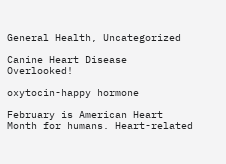General Health, Uncategorized

Canine Heart Disease Overlooked!

oxytocin-happy hormone

February is American Heart Month for humans. Heart-related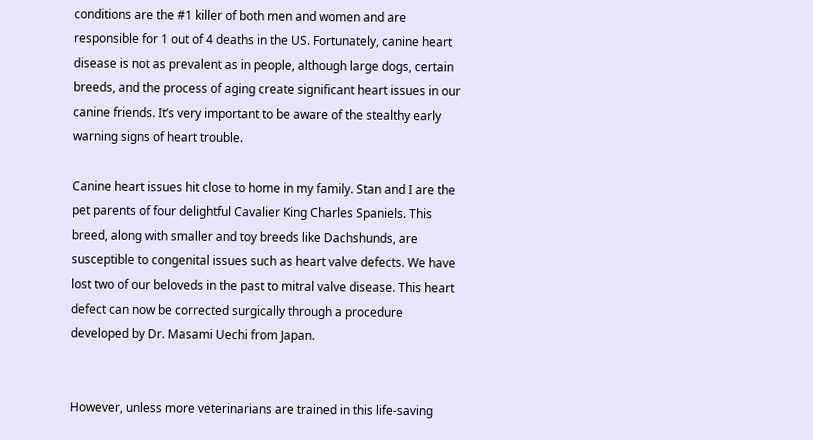conditions are the #1 killer of both men and women and are responsible for 1 out of 4 deaths in the US. Fortunately, canine heart disease is not as prevalent as in people, although large dogs, certain breeds, and the process of aging create significant heart issues in our canine friends. It’s very important to be aware of the stealthy early warning signs of heart trouble.

Canine heart issues hit close to home in my family. Stan and I are the pet parents of four delightful Cavalier King Charles Spaniels. This breed, along with smaller and toy breeds like Dachshunds, are susceptible to congenital issues such as heart valve defects. We have lost two of our beloveds in the past to mitral valve disease. This heart defect can now be corrected surgically through a procedure developed by Dr. Masami Uechi from Japan.


However, unless more veterinarians are trained in this life-saving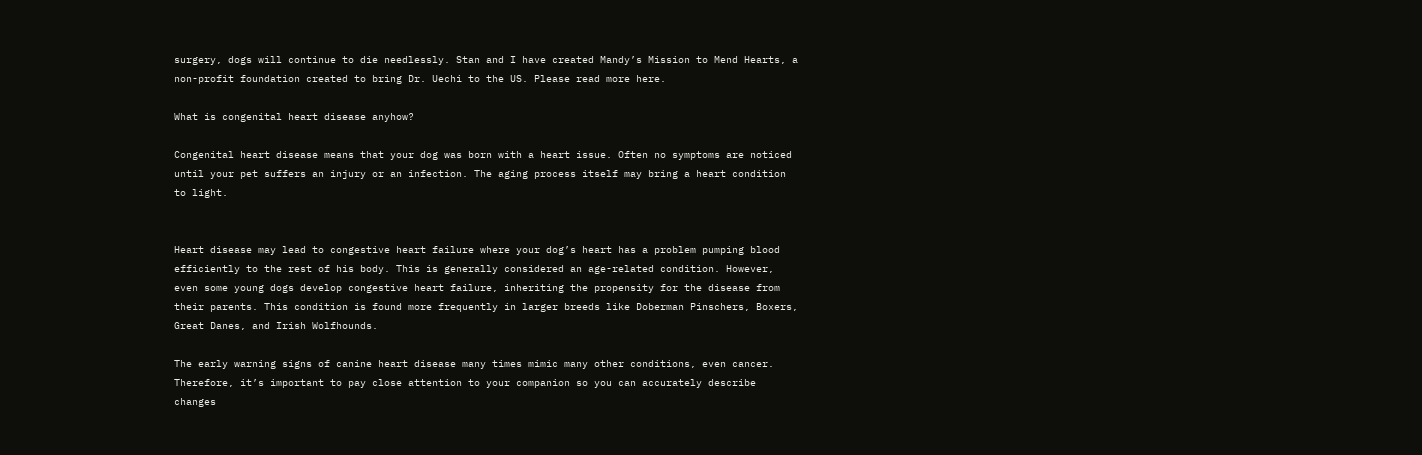surgery, dogs will continue to die needlessly. Stan and I have created Mandy’s Mission to Mend Hearts, a non-profit foundation created to bring Dr. Uechi to the US. Please read more here.

What is congenital heart disease anyhow?

Congenital heart disease means that your dog was born with a heart issue. Often no symptoms are noticed until your pet suffers an injury or an infection. The aging process itself may bring a heart condition to light.


Heart disease may lead to congestive heart failure where your dog’s heart has a problem pumping blood efficiently to the rest of his body. This is generally considered an age-related condition. However, even some young dogs develop congestive heart failure, inheriting the propensity for the disease from their parents. This condition is found more frequently in larger breeds like Doberman Pinschers, Boxers, Great Danes, and Irish Wolfhounds.

The early warning signs of canine heart disease many times mimic many other conditions, even cancer. Therefore, it’s important to pay close attention to your companion so you can accurately describe changes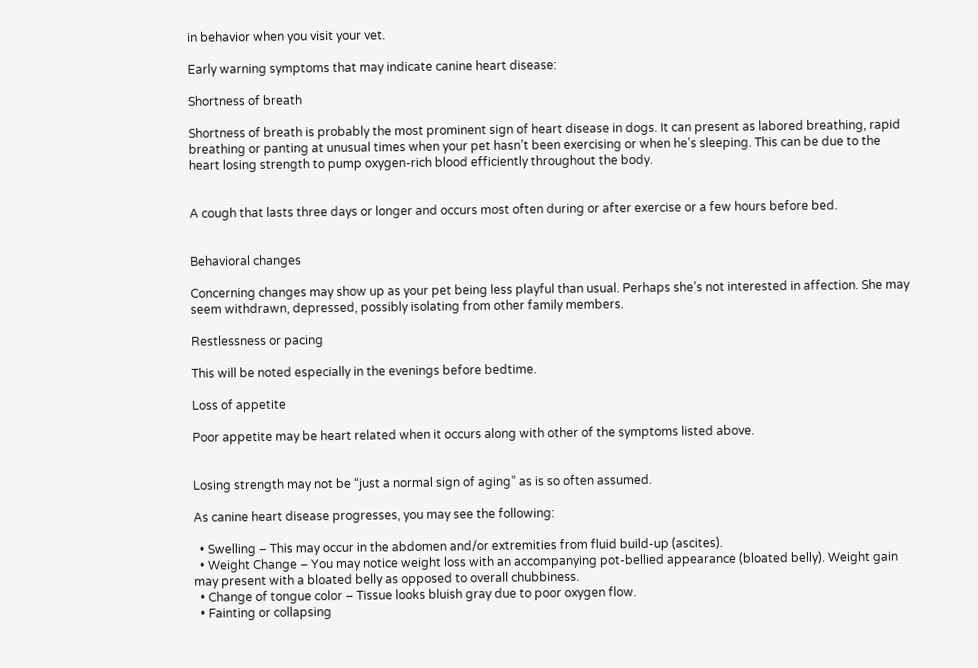in behavior when you visit your vet.

Early warning symptoms that may indicate canine heart disease:

Shortness of breath

Shortness of breath is probably the most prominent sign of heart disease in dogs. It can present as labored breathing, rapid breathing or panting at unusual times when your pet hasn’t been exercising or when he’s sleeping. This can be due to the heart losing strength to pump oxygen-rich blood efficiently throughout the body.


A cough that lasts three days or longer and occurs most often during or after exercise or a few hours before bed.


Behavioral changes

Concerning changes may show up as your pet being less playful than usual. Perhaps she’s not interested in affection. She may seem withdrawn, depressed, possibly isolating from other family members.

Restlessness or pacing

This will be noted especially in the evenings before bedtime.

Loss of appetite

Poor appetite may be heart related when it occurs along with other of the symptoms listed above.


Losing strength may not be “just a normal sign of aging” as is so often assumed.

As canine heart disease progresses, you may see the following:

  • Swelling – This may occur in the abdomen and/or extremities from fluid build-up (ascites).
  • Weight Change – You may notice weight loss with an accompanying pot-bellied appearance (bloated belly). Weight gain may present with a bloated belly as opposed to overall chubbiness.
  • Change of tongue color – Tissue looks bluish gray due to poor oxygen flow.
  • Fainting or collapsing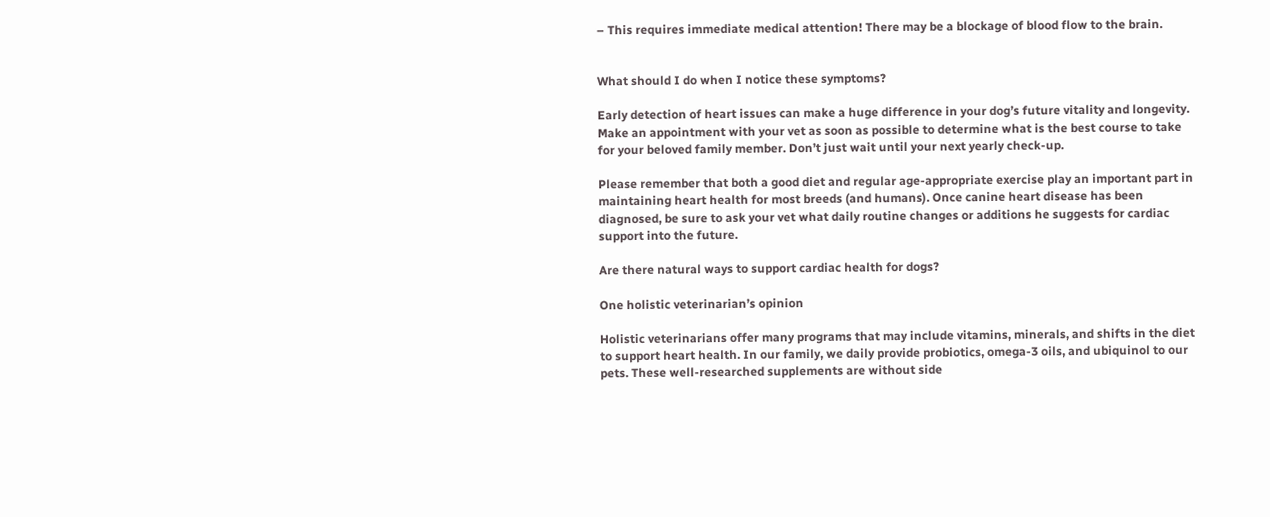– This requires immediate medical attention! There may be a blockage of blood flow to the brain.


What should I do when I notice these symptoms?

Early detection of heart issues can make a huge difference in your dog’s future vitality and longevity. Make an appointment with your vet as soon as possible to determine what is the best course to take for your beloved family member. Don’t just wait until your next yearly check-up.

Please remember that both a good diet and regular age-appropriate exercise play an important part in maintaining heart health for most breeds (and humans). Once canine heart disease has been diagnosed, be sure to ask your vet what daily routine changes or additions he suggests for cardiac support into the future.

Are there natural ways to support cardiac health for dogs?

One holistic veterinarian’s opinion

Holistic veterinarians offer many programs that may include vitamins, minerals, and shifts in the diet to support heart health. In our family, we daily provide probiotics, omega-3 oils, and ubiquinol to our pets. These well-researched supplements are without side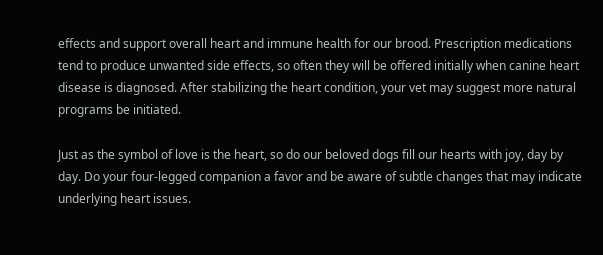effects and support overall heart and immune health for our brood. Prescription medications tend to produce unwanted side effects, so often they will be offered initially when canine heart disease is diagnosed. After stabilizing the heart condition, your vet may suggest more natural programs be initiated.

Just as the symbol of love is the heart, so do our beloved dogs fill our hearts with joy, day by day. Do your four-legged companion a favor and be aware of subtle changes that may indicate underlying heart issues.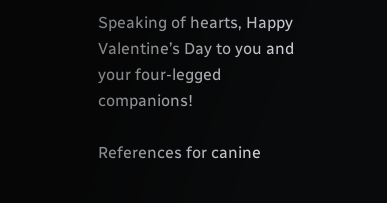Speaking of hearts, Happy Valentine’s Day to you and your four-legged companions!

References for canine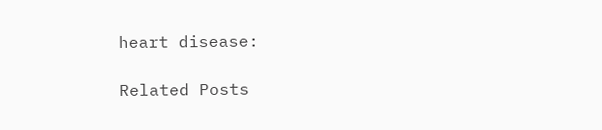heart disease:

Related Posts